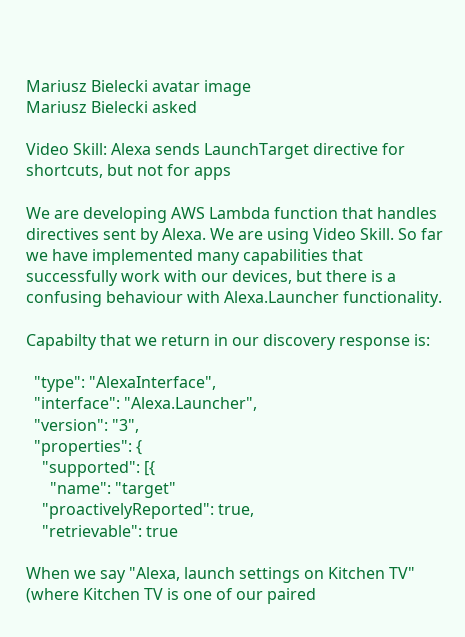Mariusz Bielecki avatar image
Mariusz Bielecki asked

Video Skill: Alexa sends LaunchTarget directive for shortcuts, but not for apps

We are developing AWS Lambda function that handles directives sent by Alexa. We are using Video Skill. So far we have implemented many capabilities that successfully work with our devices, but there is a confusing behaviour with Alexa.Launcher functionality.

Capabilty that we return in our discovery response is:

  "type": "AlexaInterface",
  "interface": "Alexa.Launcher",
  "version": "3",
  "properties": {
    "supported": [{
      "name": "target"
    "proactivelyReported": true,
    "retrievable": true

When we say "Alexa, launch settings on Kitchen TV" (where Kitchen TV is one of our paired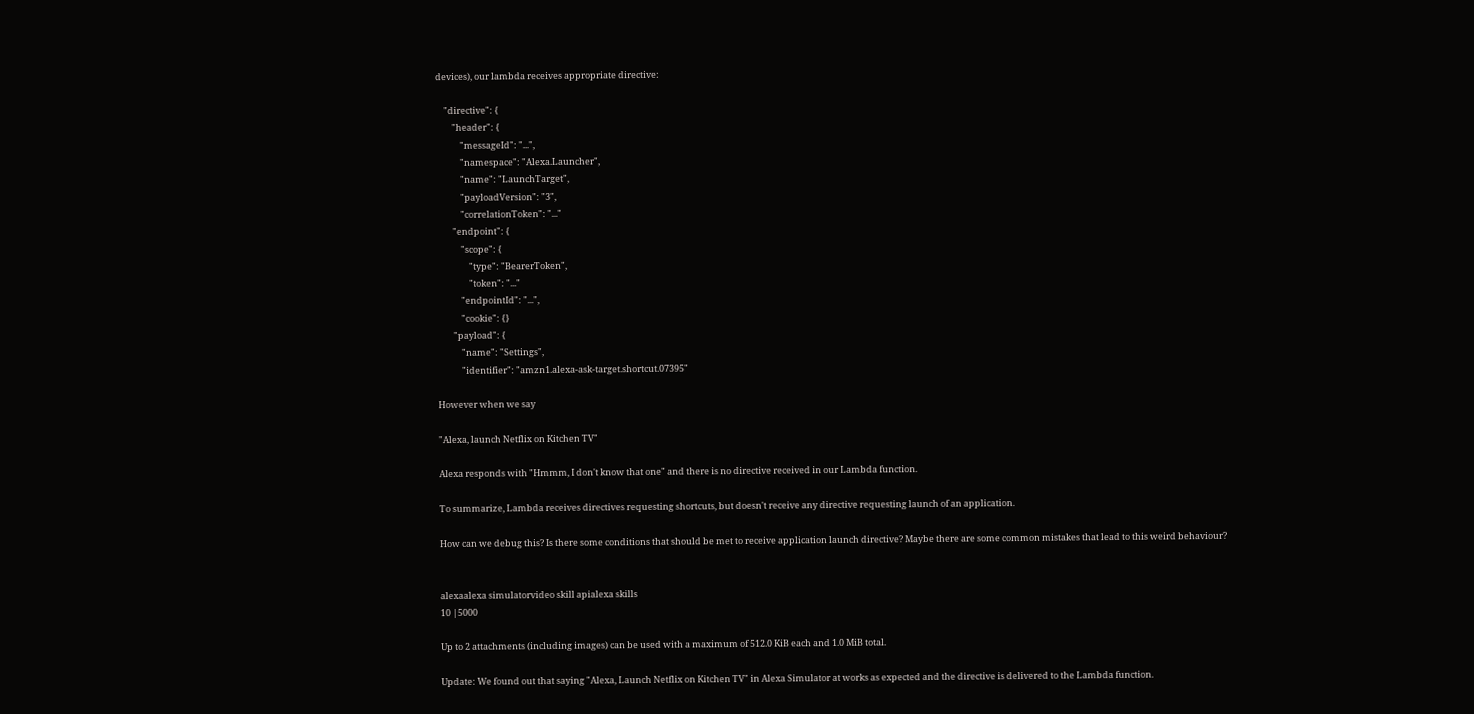devices), our lambda receives appropriate directive:

    "directive": {
        "header": {
            "messageId": "...",
            "namespace": "Alexa.Launcher",
            "name": "LaunchTarget",
            "payloadVersion": "3",
            "correlationToken": "..."
        "endpoint": {
            "scope": {
                "type": "BearerToken",
                "token": "..."
            "endpointId": "...",
            "cookie": {}
        "payload": {
            "name": "Settings",
            "identifier": "amzn1.alexa-ask-target.shortcut.07395"

However when we say

"Alexa, launch Netflix on Kitchen TV"

Alexa responds with "Hmmm, I don't know that one" and there is no directive received in our Lambda function.

To summarize, Lambda receives directives requesting shortcuts, but doesn't receive any directive requesting launch of an application.

How can we debug this? Is there some conditions that should be met to receive application launch directive? Maybe there are some common mistakes that lead to this weird behaviour?


alexaalexa simulatorvideo skill apialexa skills
10 |5000

Up to 2 attachments (including images) can be used with a maximum of 512.0 KiB each and 1.0 MiB total.

Update: We found out that saying "Alexa, Launch Netflix on Kitchen TV" in Alexa Simulator at works as expected and the directive is delivered to the Lambda function.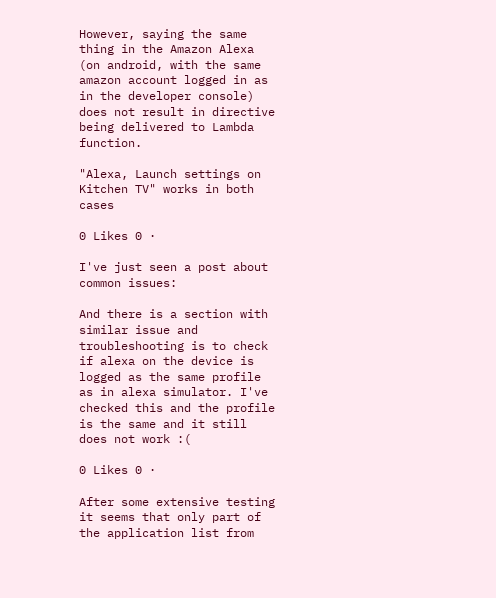However, saying the same thing in the Amazon Alexa (on android, with the same amazon account logged in as in the developer console) does not result in directive being delivered to Lambda function.

"Alexa, Launch settings on Kitchen TV" works in both cases

0 Likes 0 ·

I've just seen a post about common issues:

And there is a section with similar issue and troubleshooting is to check if alexa on the device is logged as the same profile as in alexa simulator. I've checked this and the profile is the same and it still does not work :(

0 Likes 0 ·

After some extensive testing it seems that only part of the application list from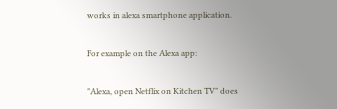works in alexa smartphone application.

For example on the Alexa app:

"Alexa, open Netflix on Kitchen TV" does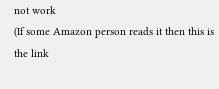not work
(If some Amazon person reads it then this is the link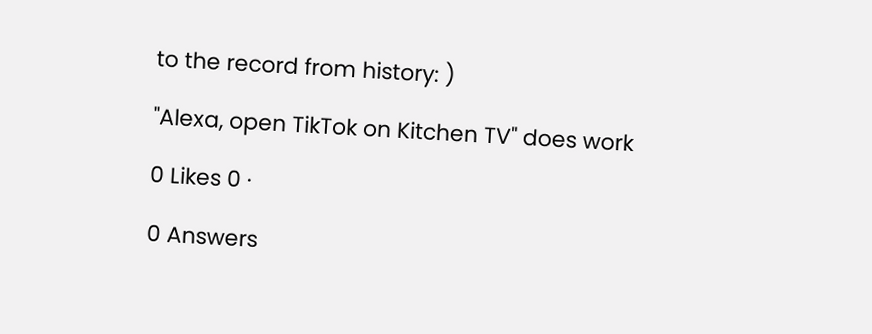to the record from history: )

"Alexa, open TikTok on Kitchen TV" does work

0 Likes 0 ·

0 Answers